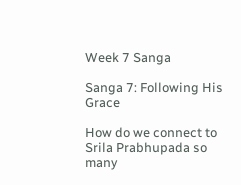Week 7 Sanga

Sanga 7: Following His Grace

How do we connect to Srila Prabhupada so many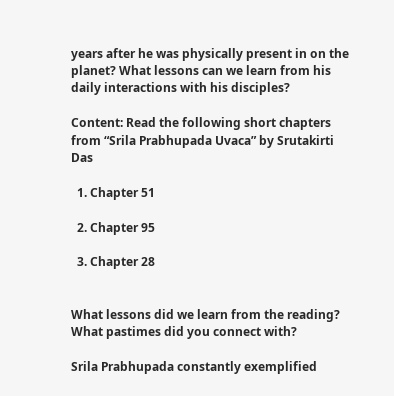years after he was physically present in on the planet? What lessons can we learn from his daily interactions with his disciples?

Content: Read the following short chapters from “Srila Prabhupada Uvaca” by Srutakirti Das

  1. Chapter 51

  2. Chapter 95

  3. Chapter 28


What lessons did we learn from the reading? What pastimes did you connect with?

Srila Prabhupada constantly exemplified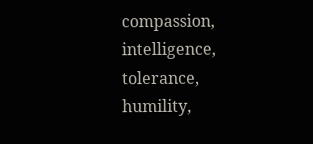compassion, intelligence, tolerance, humility,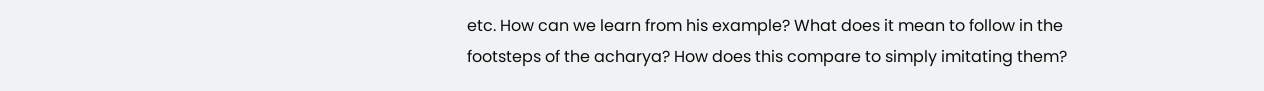etc. How can we learn from his example? What does it mean to follow in the footsteps of the acharya? How does this compare to simply imitating them?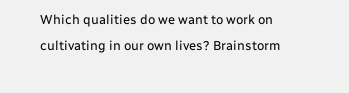Which qualities do we want to work on cultivating in our own lives? Brainstorm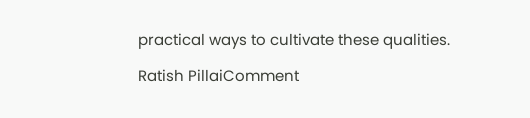practical ways to cultivate these qualities.

Ratish PillaiComment